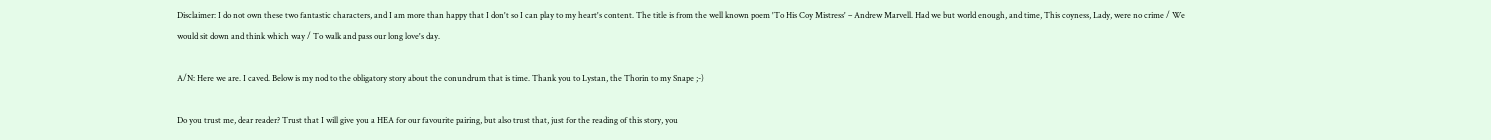Disclaimer: I do not own these two fantastic characters, and I am more than happy that I don't so I can play to my heart's content. The title is from the well known poem 'To His Coy Mistress' – Andrew Marvell. Had we but world enough, and time, This coyness, Lady, were no crime / We would sit down and think which way / To walk and pass our long love's day.

A/N: Here we are. I caved. Below is my nod to the obligatory story about the conundrum that is time. Thank you to Lystan, the Thorin to my Snape ;-)

Do you trust me, dear reader? Trust that I will give you a HEA for our favourite pairing, but also trust that, just for the reading of this story, you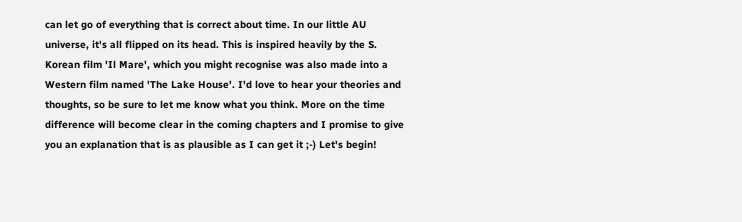can let go of everything that is correct about time. In our little AU universe, it's all flipped on its head. This is inspired heavily by the S. Korean film 'Il Mare', which you might recognise was also made into a Western film named 'The Lake House'. I'd love to hear your theories and thoughts, so be sure to let me know what you think. More on the time difference will become clear in the coming chapters and I promise to give you an explanation that is as plausible as I can get it ;-) Let's begin!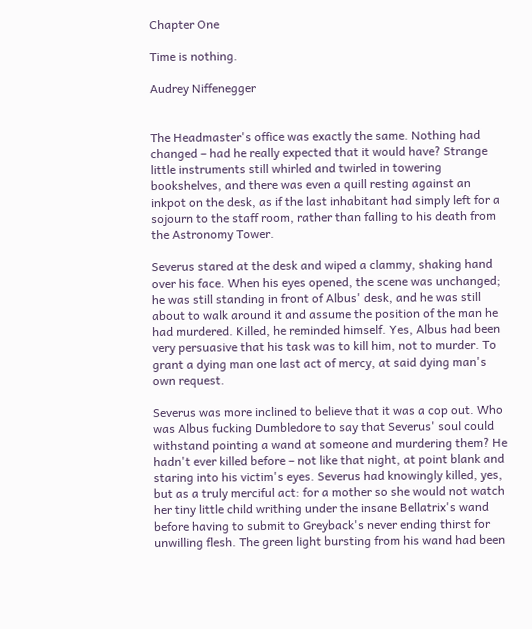Chapter One

Time is nothing.

Audrey Niffenegger


The Headmaster's office was exactly the same. Nothing had changed – had he really expected that it would have? Strange little instruments still whirled and twirled in towering bookshelves, and there was even a quill resting against an inkpot on the desk, as if the last inhabitant had simply left for a sojourn to the staff room, rather than falling to his death from the Astronomy Tower.

Severus stared at the desk and wiped a clammy, shaking hand over his face. When his eyes opened, the scene was unchanged; he was still standing in front of Albus' desk, and he was still about to walk around it and assume the position of the man he had murdered. Killed, he reminded himself. Yes, Albus had been very persuasive that his task was to kill him, not to murder. To grant a dying man one last act of mercy, at said dying man's own request.

Severus was more inclined to believe that it was a cop out. Who was Albus fucking Dumbledore to say that Severus' soul could withstand pointing a wand at someone and murdering them? He hadn't ever killed before – not like that night, at point blank and staring into his victim's eyes. Severus had knowingly killed, yes, but as a truly merciful act: for a mother so she would not watch her tiny little child writhing under the insane Bellatrix's wand before having to submit to Greyback's never ending thirst for unwilling flesh. The green light bursting from his wand had been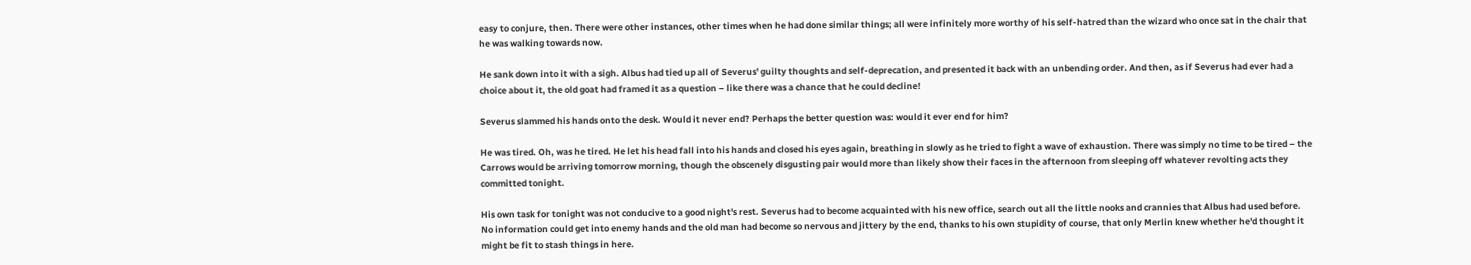easy to conjure, then. There were other instances, other times when he had done similar things; all were infinitely more worthy of his self-hatred than the wizard who once sat in the chair that he was walking towards now.

He sank down into it with a sigh. Albus had tied up all of Severus' guilty thoughts and self-deprecation, and presented it back with an unbending order. And then, as if Severus had ever had a choice about it, the old goat had framed it as a question – like there was a chance that he could decline!

Severus slammed his hands onto the desk. Would it never end? Perhaps the better question was: would it ever end for him?

He was tired. Oh, was he tired. He let his head fall into his hands and closed his eyes again, breathing in slowly as he tried to fight a wave of exhaustion. There was simply no time to be tired – the Carrows would be arriving tomorrow morning, though the obscenely disgusting pair would more than likely show their faces in the afternoon from sleeping off whatever revolting acts they committed tonight.

His own task for tonight was not conducive to a good night's rest. Severus had to become acquainted with his new office, search out all the little nooks and crannies that Albus had used before. No information could get into enemy hands and the old man had become so nervous and jittery by the end, thanks to his own stupidity of course, that only Merlin knew whether he'd thought it might be fit to stash things in here.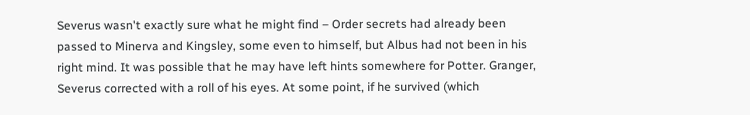Severus wasn't exactly sure what he might find – Order secrets had already been passed to Minerva and Kingsley, some even to himself, but Albus had not been in his right mind. It was possible that he may have left hints somewhere for Potter. Granger, Severus corrected with a roll of his eyes. At some point, if he survived (which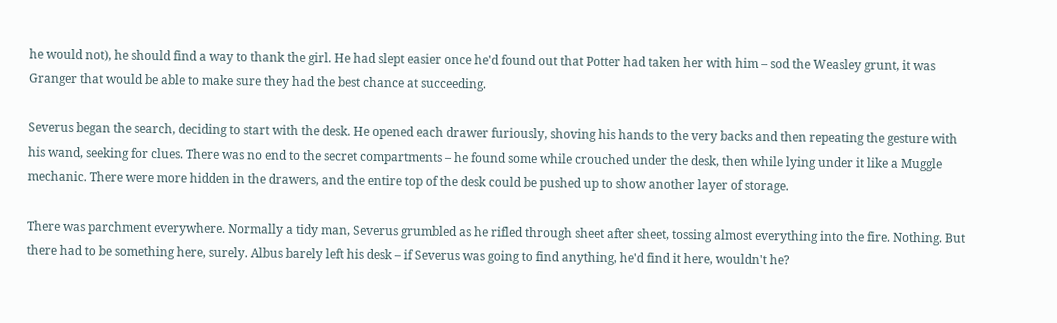he would not), he should find a way to thank the girl. He had slept easier once he'd found out that Potter had taken her with him – sod the Weasley grunt, it was Granger that would be able to make sure they had the best chance at succeeding.

Severus began the search, deciding to start with the desk. He opened each drawer furiously, shoving his hands to the very backs and then repeating the gesture with his wand, seeking for clues. There was no end to the secret compartments – he found some while crouched under the desk, then while lying under it like a Muggle mechanic. There were more hidden in the drawers, and the entire top of the desk could be pushed up to show another layer of storage.

There was parchment everywhere. Normally a tidy man, Severus grumbled as he rifled through sheet after sheet, tossing almost everything into the fire. Nothing. But there had to be something here, surely. Albus barely left his desk – if Severus was going to find anything, he'd find it here, wouldn't he?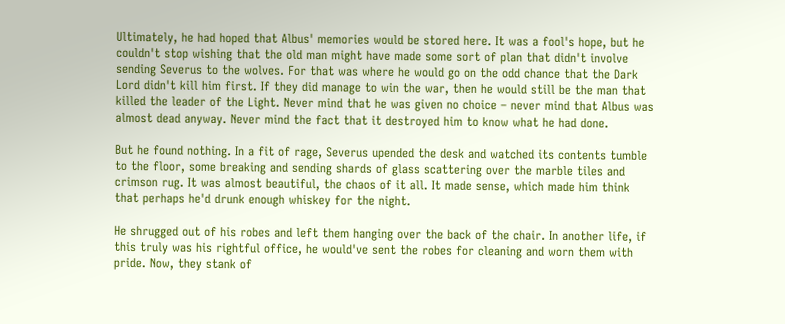Ultimately, he had hoped that Albus' memories would be stored here. It was a fool's hope, but he couldn't stop wishing that the old man might have made some sort of plan that didn't involve sending Severus to the wolves. For that was where he would go on the odd chance that the Dark Lord didn't kill him first. If they did manage to win the war, then he would still be the man that killed the leader of the Light. Never mind that he was given no choice – never mind that Albus was almost dead anyway. Never mind the fact that it destroyed him to know what he had done.

But he found nothing. In a fit of rage, Severus upended the desk and watched its contents tumble to the floor, some breaking and sending shards of glass scattering over the marble tiles and crimson rug. It was almost beautiful, the chaos of it all. It made sense, which made him think that perhaps he'd drunk enough whiskey for the night.

He shrugged out of his robes and left them hanging over the back of the chair. In another life, if this truly was his rightful office, he would've sent the robes for cleaning and worn them with pride. Now, they stank of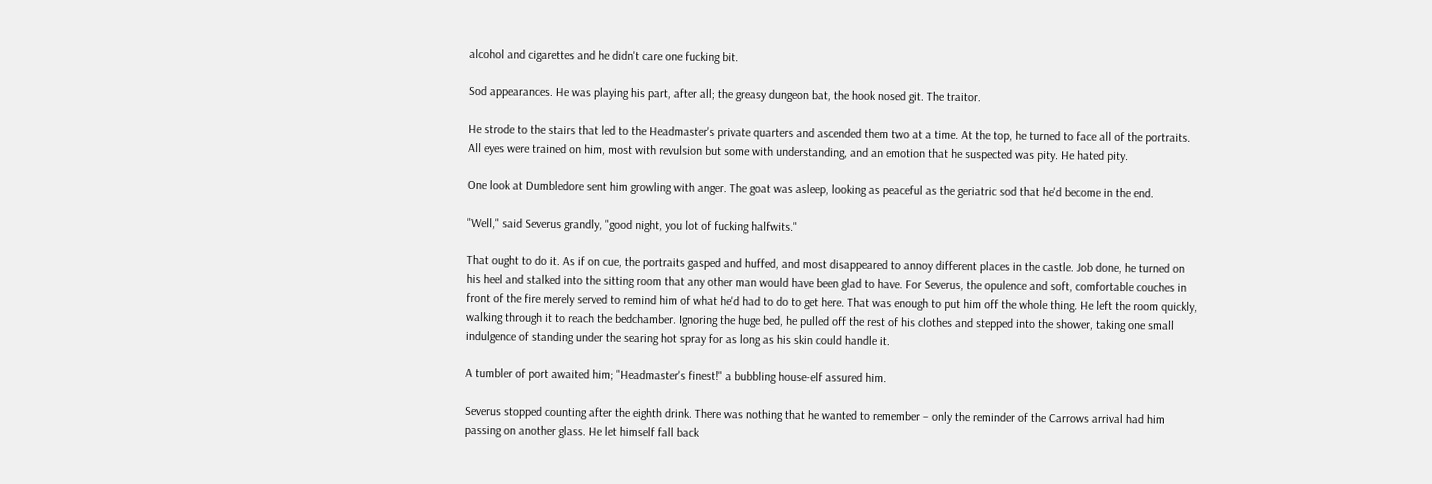alcohol and cigarettes and he didn't care one fucking bit.

Sod appearances. He was playing his part, after all; the greasy dungeon bat, the hook nosed git. The traitor.

He strode to the stairs that led to the Headmaster's private quarters and ascended them two at a time. At the top, he turned to face all of the portraits. All eyes were trained on him, most with revulsion but some with understanding, and an emotion that he suspected was pity. He hated pity.

One look at Dumbledore sent him growling with anger. The goat was asleep, looking as peaceful as the geriatric sod that he'd become in the end.

"Well," said Severus grandly, "good night, you lot of fucking halfwits."

That ought to do it. As if on cue, the portraits gasped and huffed, and most disappeared to annoy different places in the castle. Job done, he turned on his heel and stalked into the sitting room that any other man would have been glad to have. For Severus, the opulence and soft, comfortable couches in front of the fire merely served to remind him of what he'd had to do to get here. That was enough to put him off the whole thing. He left the room quickly, walking through it to reach the bedchamber. Ignoring the huge bed, he pulled off the rest of his clothes and stepped into the shower, taking one small indulgence of standing under the searing hot spray for as long as his skin could handle it.

A tumbler of port awaited him; "Headmaster's finest!" a bubbling house-elf assured him.

Severus stopped counting after the eighth drink. There was nothing that he wanted to remember – only the reminder of the Carrows arrival had him passing on another glass. He let himself fall back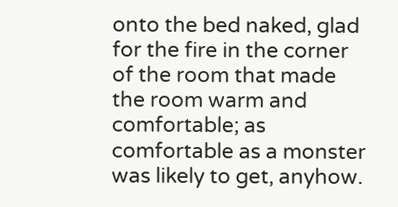onto the bed naked, glad for the fire in the corner of the room that made the room warm and comfortable; as comfortable as a monster was likely to get, anyhow.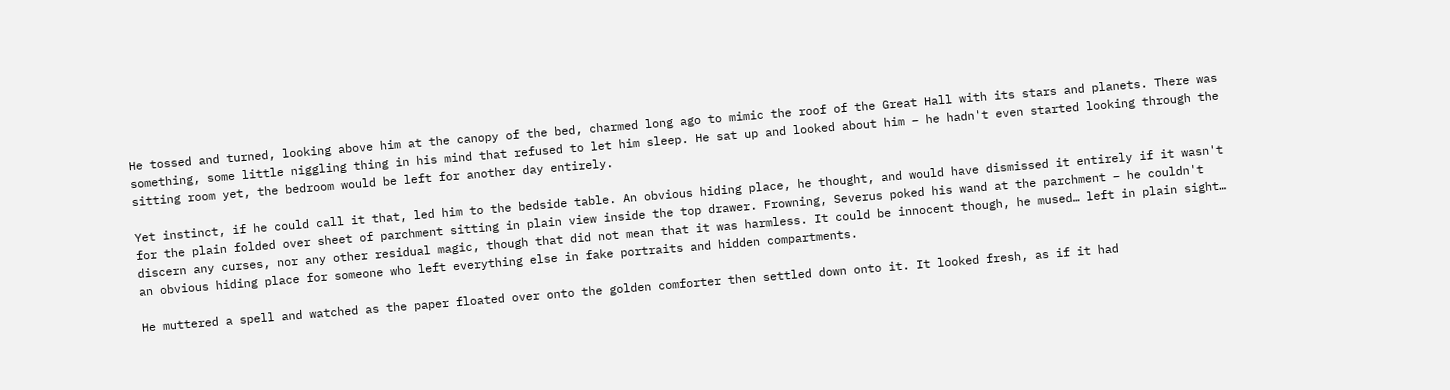He tossed and turned, looking above him at the canopy of the bed, charmed long ago to mimic the roof of the Great Hall with its stars and planets. There was something, some little niggling thing in his mind that refused to let him sleep. He sat up and looked about him – he hadn't even started looking through the sitting room yet, the bedroom would be left for another day entirely.

Yet instinct, if he could call it that, led him to the bedside table. An obvious hiding place, he thought, and would have dismissed it entirely if it wasn't for the plain folded over sheet of parchment sitting in plain view inside the top drawer. Frowning, Severus poked his wand at the parchment – he couldn't discern any curses, nor any other residual magic, though that did not mean that it was harmless. It could be innocent though, he mused… left in plain sight… an obvious hiding place for someone who left everything else in fake portraits and hidden compartments.

He muttered a spell and watched as the paper floated over onto the golden comforter then settled down onto it. It looked fresh, as if it had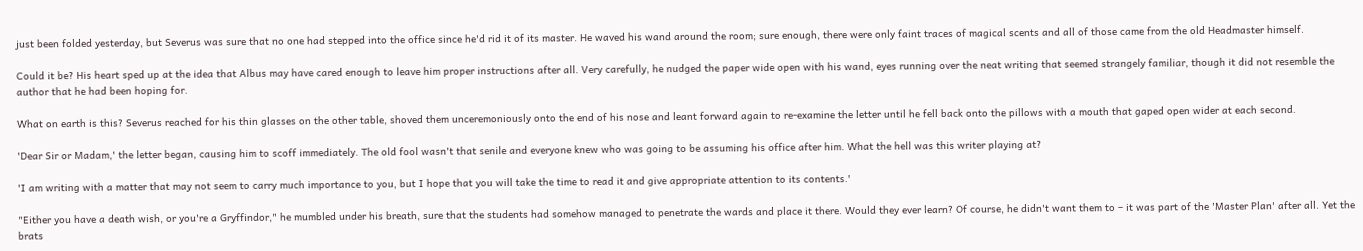just been folded yesterday, but Severus was sure that no one had stepped into the office since he'd rid it of its master. He waved his wand around the room; sure enough, there were only faint traces of magical scents and all of those came from the old Headmaster himself.

Could it be? His heart sped up at the idea that Albus may have cared enough to leave him proper instructions after all. Very carefully, he nudged the paper wide open with his wand, eyes running over the neat writing that seemed strangely familiar, though it did not resemble the author that he had been hoping for.

What on earth is this? Severus reached for his thin glasses on the other table, shoved them unceremoniously onto the end of his nose and leant forward again to re-examine the letter until he fell back onto the pillows with a mouth that gaped open wider at each second.

'Dear Sir or Madam,' the letter began, causing him to scoff immediately. The old fool wasn't that senile and everyone knew who was going to be assuming his office after him. What the hell was this writer playing at?

'I am writing with a matter that may not seem to carry much importance to you, but I hope that you will take the time to read it and give appropriate attention to its contents.'

"Either you have a death wish, or you're a Gryffindor," he mumbled under his breath, sure that the students had somehow managed to penetrate the wards and place it there. Would they ever learn? Of course, he didn't want them to – it was part of the 'Master Plan' after all. Yet the brats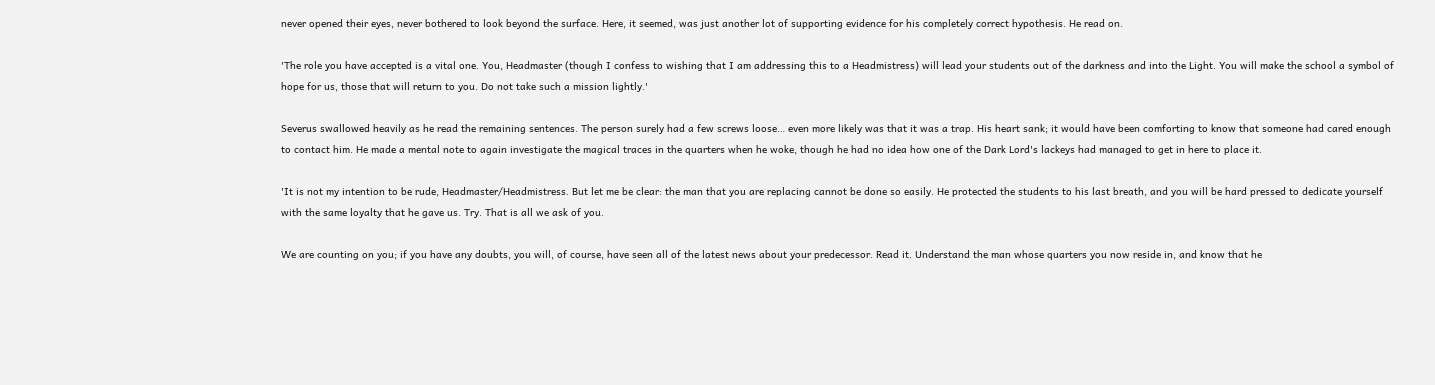never opened their eyes, never bothered to look beyond the surface. Here, it seemed, was just another lot of supporting evidence for his completely correct hypothesis. He read on.

'The role you have accepted is a vital one. You, Headmaster (though I confess to wishing that I am addressing this to a Headmistress) will lead your students out of the darkness and into the Light. You will make the school a symbol of hope for us, those that will return to you. Do not take such a mission lightly.'

Severus swallowed heavily as he read the remaining sentences. The person surely had a few screws loose… even more likely was that it was a trap. His heart sank; it would have been comforting to know that someone had cared enough to contact him. He made a mental note to again investigate the magical traces in the quarters when he woke, though he had no idea how one of the Dark Lord's lackeys had managed to get in here to place it.

'It is not my intention to be rude, Headmaster/Headmistress. But let me be clear: the man that you are replacing cannot be done so easily. He protected the students to his last breath, and you will be hard pressed to dedicate yourself with the same loyalty that he gave us. Try. That is all we ask of you.

We are counting on you; if you have any doubts, you will, of course, have seen all of the latest news about your predecessor. Read it. Understand the man whose quarters you now reside in, and know that he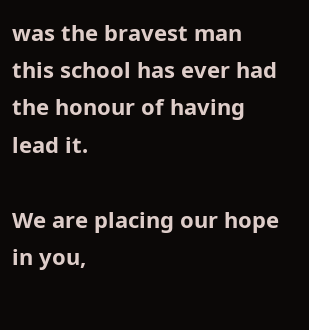was the bravest man this school has ever had the honour of having lead it.

We are placing our hope in you,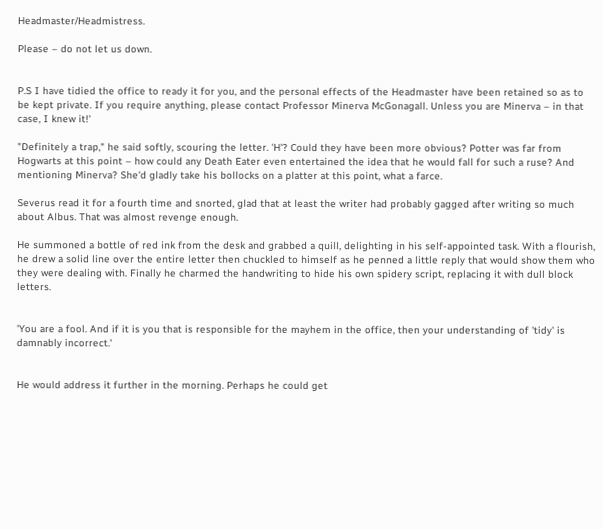Headmaster/Headmistress.

Please – do not let us down.


P.S I have tidied the office to ready it for you, and the personal effects of the Headmaster have been retained so as to be kept private. If you require anything, please contact Professor Minerva McGonagall. Unless you are Minerva – in that case, I knew it!'

"Definitely a trap," he said softly, scouring the letter. 'H'? Could they have been more obvious? Potter was far from Hogwarts at this point – how could any Death Eater even entertained the idea that he would fall for such a ruse? And mentioning Minerva? She'd gladly take his bollocks on a platter at this point, what a farce.

Severus read it for a fourth time and snorted, glad that at least the writer had probably gagged after writing so much about Albus. That was almost revenge enough.

He summoned a bottle of red ink from the desk and grabbed a quill, delighting in his self-appointed task. With a flourish, he drew a solid line over the entire letter then chuckled to himself as he penned a little reply that would show them who they were dealing with. Finally he charmed the handwriting to hide his own spidery script, replacing it with dull block letters.


'You are a fool. And if it is you that is responsible for the mayhem in the office, then your understanding of 'tidy' is damnably incorrect.'


He would address it further in the morning. Perhaps he could get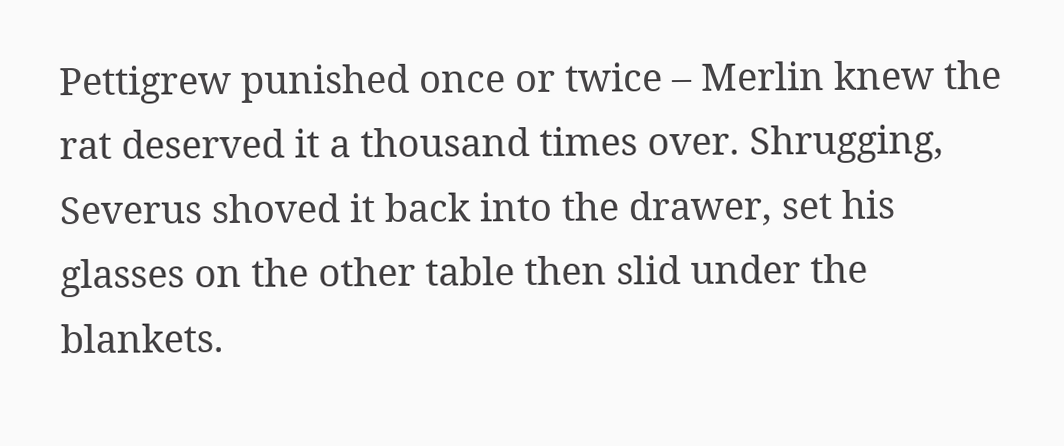Pettigrew punished once or twice – Merlin knew the rat deserved it a thousand times over. Shrugging, Severus shoved it back into the drawer, set his glasses on the other table then slid under the blankets.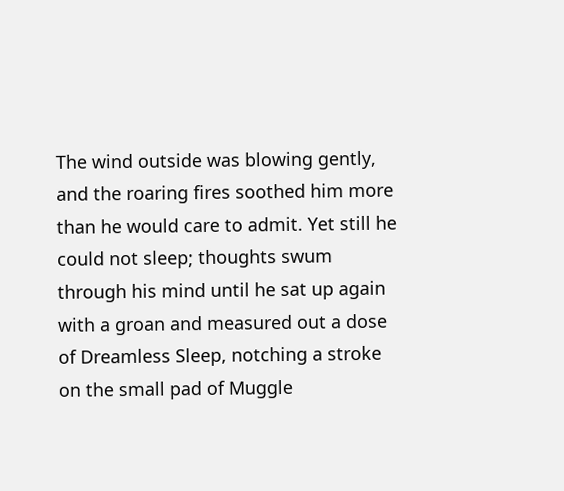The wind outside was blowing gently, and the roaring fires soothed him more than he would care to admit. Yet still he could not sleep; thoughts swum through his mind until he sat up again with a groan and measured out a dose of Dreamless Sleep, notching a stroke on the small pad of Muggle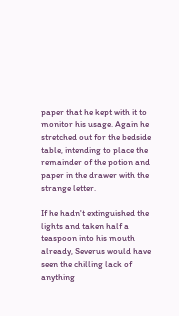paper that he kept with it to monitor his usage. Again he stretched out for the bedside table, intending to place the remainder of the potion and paper in the drawer with the strange letter.

If he hadn't extinguished the lights and taken half a teaspoon into his mouth already, Severus would have seen the chilling lack of anything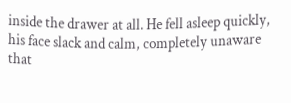inside the drawer at all. He fell asleep quickly, his face slack and calm, completely unaware that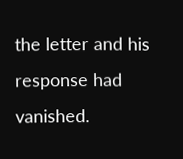the letter and his response had vanished.